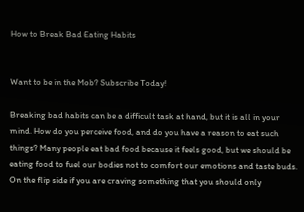How to Break Bad Eating Habits


Want to be in the Mob? Subscribe Today!

Breaking bad habits can be a difficult task at hand, but it is all in your mind. How do you perceive food, and do you have a reason to eat such things? Many people eat bad food because it feels good, but we should be eating food to fuel our bodies not to comfort our emotions and taste buds. On the flip side if you are craving something that you should only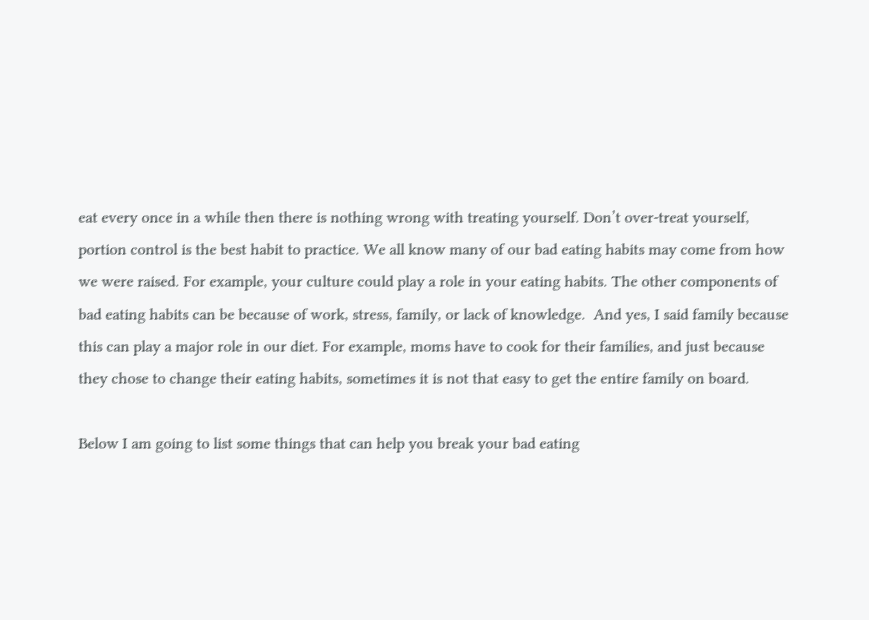eat every once in a while then there is nothing wrong with treating yourself. Don’t over-treat yourself, portion control is the best habit to practice. We all know many of our bad eating habits may come from how we were raised. For example, your culture could play a role in your eating habits. The other components of bad eating habits can be because of work, stress, family, or lack of knowledge.  And yes, I said family because this can play a major role in our diet. For example, moms have to cook for their families, and just because they chose to change their eating habits, sometimes it is not that easy to get the entire family on board.

Below I am going to list some things that can help you break your bad eating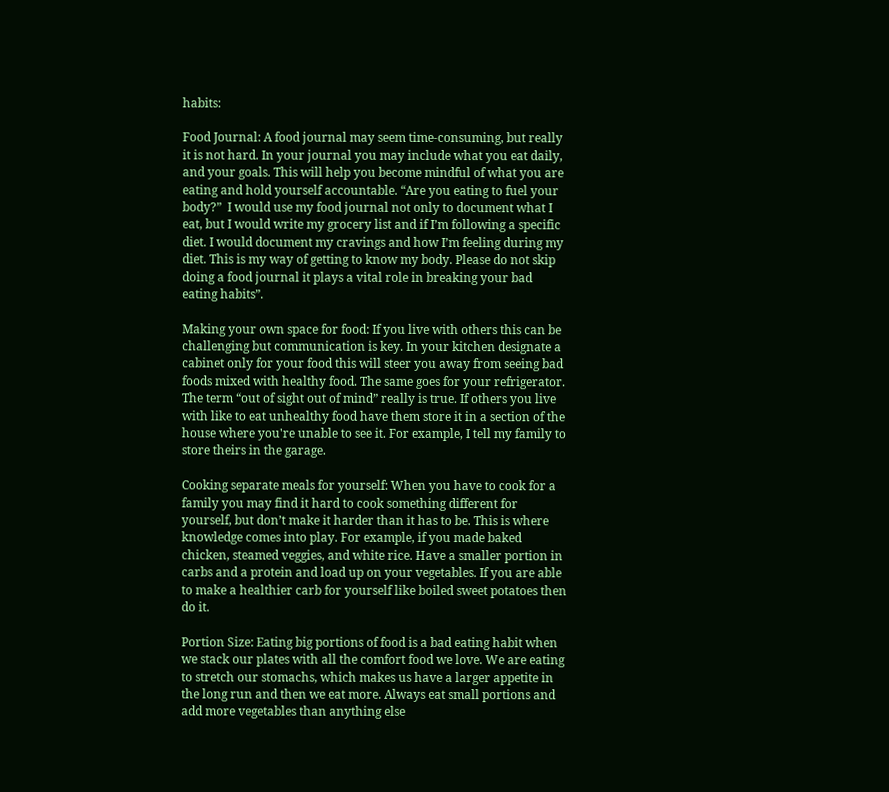habits:

Food Journal: A food journal may seem time-consuming, but really it is not hard. In your journal you may include what you eat daily, and your goals. This will help you become mindful of what you are eating and hold yourself accountable. “Are you eating to fuel your body?”  I would use my food journal not only to document what I eat, but I would write my grocery list and if I’m following a specific diet. I would document my cravings and how I’m feeling during my diet. This is my way of getting to know my body. Please do not skip doing a food journal it plays a vital role in breaking your bad eating habits”.

Making your own space for food: If you live with others this can be challenging but communication is key. In your kitchen designate a cabinet only for your food this will steer you away from seeing bad foods mixed with healthy food. The same goes for your refrigerator. The term “out of sight out of mind” really is true. If others you live with like to eat unhealthy food have them store it in a section of the house where you're unable to see it. For example, I tell my family to store theirs in the garage.

Cooking separate meals for yourself: When you have to cook for a family you may find it hard to cook something different for yourself, but don’t make it harder than it has to be. This is where knowledge comes into play. For example, if you made baked chicken, steamed veggies, and white rice. Have a smaller portion in carbs and a protein and load up on your vegetables. If you are able to make a healthier carb for yourself like boiled sweet potatoes then do it.

Portion Size: Eating big portions of food is a bad eating habit when we stack our plates with all the comfort food we love. We are eating to stretch our stomachs, which makes us have a larger appetite in the long run and then we eat more. Always eat small portions and add more vegetables than anything else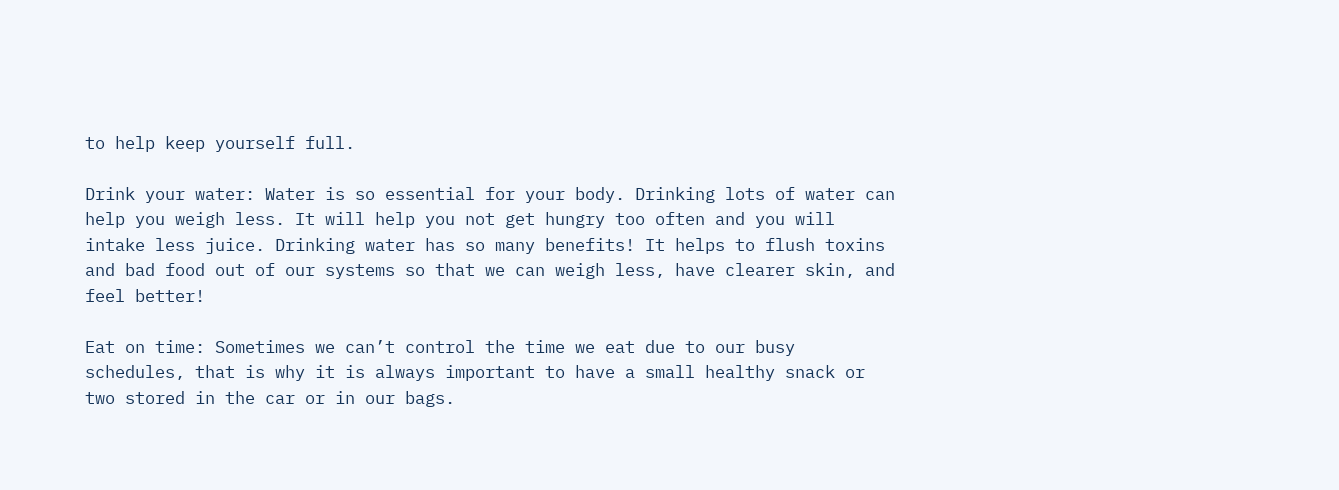to help keep yourself full.

Drink your water: Water is so essential for your body. Drinking lots of water can help you weigh less. It will help you not get hungry too often and you will intake less juice. Drinking water has so many benefits! It helps to flush toxins and bad food out of our systems so that we can weigh less, have clearer skin, and feel better!

Eat on time: Sometimes we can’t control the time we eat due to our busy schedules, that is why it is always important to have a small healthy snack or two stored in the car or in our bags.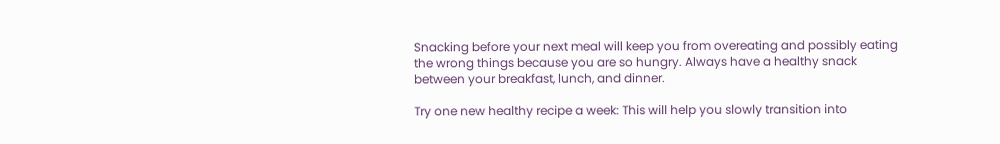Snacking before your next meal will keep you from overeating and possibly eating the wrong things because you are so hungry. Always have a healthy snack between your breakfast, lunch, and dinner.

Try one new healthy recipe a week: This will help you slowly transition into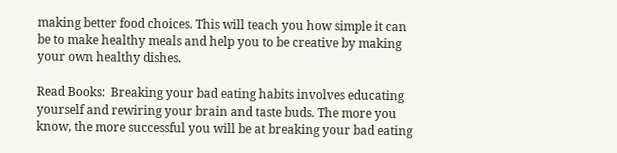making better food choices. This will teach you how simple it can be to make healthy meals and help you to be creative by making your own healthy dishes.

Read Books:  Breaking your bad eating habits involves educating yourself and rewiring your brain and taste buds. The more you know, the more successful you will be at breaking your bad eating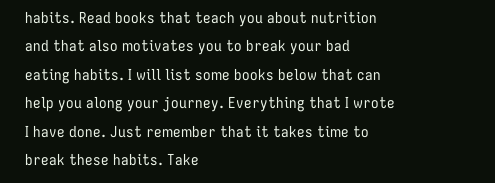habits. Read books that teach you about nutrition and that also motivates you to break your bad eating habits. I will list some books below that can help you along your journey. Everything that I wrote I have done. Just remember that it takes time to break these habits. Take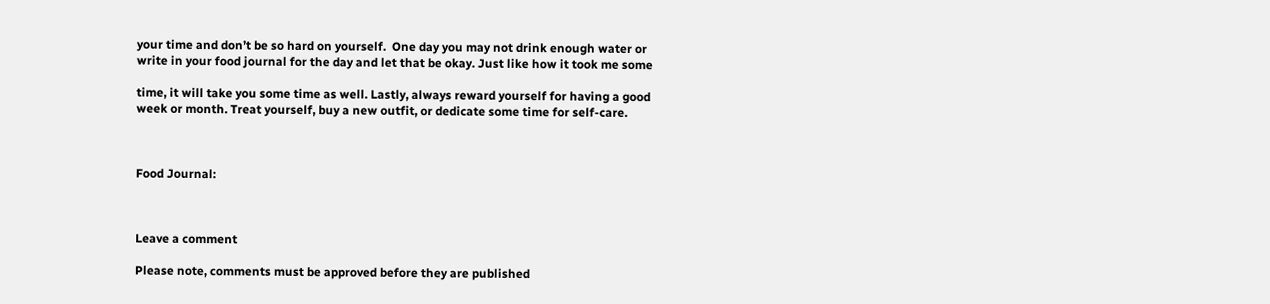your time and don’t be so hard on yourself.  One day you may not drink enough water or write in your food journal for the day and let that be okay. Just like how it took me some

time, it will take you some time as well. Lastly, always reward yourself for having a good week or month. Treat yourself, buy a new outfit, or dedicate some time for self-care.



Food Journal:



Leave a comment

Please note, comments must be approved before they are published